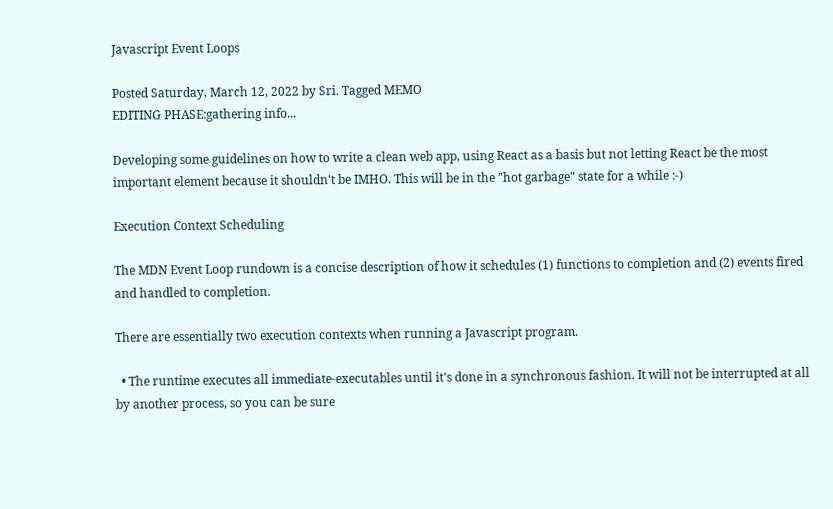Javascript Event Loops

Posted Saturday, March 12, 2022 by Sri. Tagged MEMO
EDITING PHASE:gathering info...

Developing some guidelines on how to write a clean web app, using React as a basis but not letting React be the most important element because it shouldn't be IMHO. This will be in the "hot garbage" state for a while :-)

Execution Context Scheduling

The MDN Event Loop rundown is a concise description of how it schedules (1) functions to completion and (2) events fired and handled to completion.

There are essentially two execution contexts when running a Javascript program.

  • The runtime executes all immediate-executables until it's done in a synchronous fashion. It will not be interrupted at all by another process, so you can be sure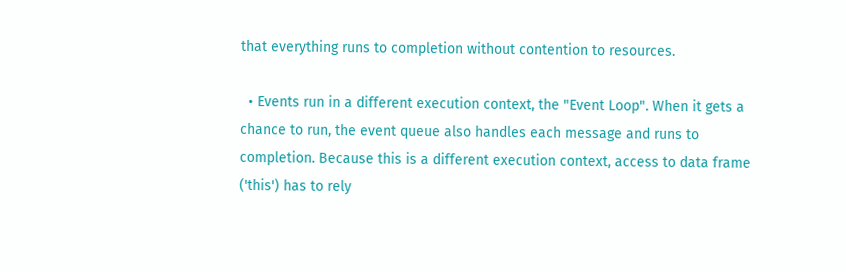that everything runs to completion without contention to resources.

  • Events run in a different execution context, the "Event Loop". When it gets a chance to run, the event queue also handles each message and runs to completion. Because this is a different execution context, access to data frame ('this') has to rely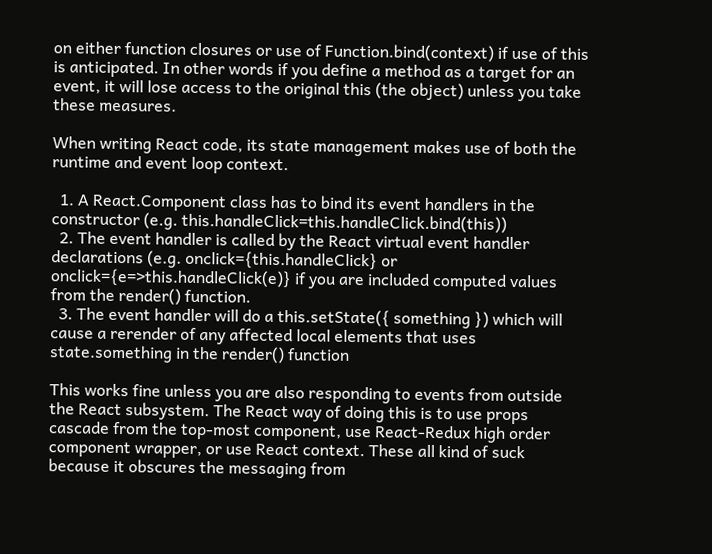on either function closures or use of Function.bind(context) if use of this is anticipated. In other words if you define a method as a target for an event, it will lose access to the original this (the object) unless you take these measures.

When writing React code, its state management makes use of both the runtime and event loop context.

  1. A React.Component class has to bind its event handlers in the constructor (e.g. this.handleClick=this.handleClick.bind(this))
  2. The event handler is called by the React virtual event handler declarations (e.g. onclick={this.handleClick} or onclick={e=>this.handleClick(e)} if you are included computed values from the render() function.
  3. The event handler will do a this.setState({ something }) which will cause a rerender of any affected local elements that uses state.something in the render() function

This works fine unless you are also responding to events from outside the React subsystem. The React way of doing this is to use props cascade from the top-most component, use React-Redux high order component wrapper, or use React context. These all kind of suck because it obscures the messaging from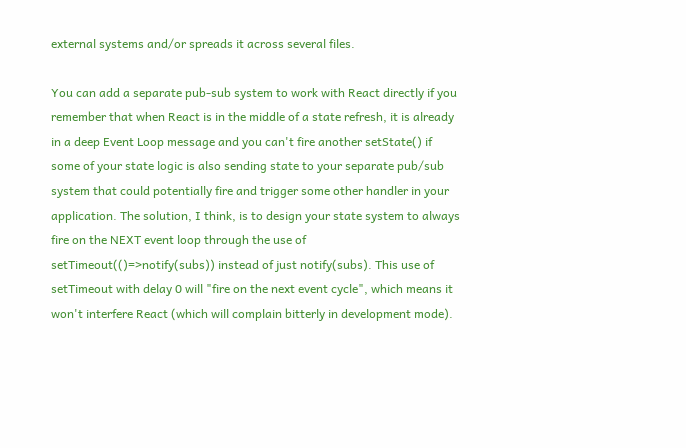external systems and/or spreads it across several files.

You can add a separate pub-sub system to work with React directly if you remember that when React is in the middle of a state refresh, it is already in a deep Event Loop message and you can't fire another setState() if some of your state logic is also sending state to your separate pub/sub system that could potentially fire and trigger some other handler in your application. The solution, I think, is to design your state system to always fire on the NEXT event loop through the use of setTimeout(()=>notify(subs)) instead of just notify(subs). This use of setTimeout with delay 0 will "fire on the next event cycle", which means it won't interfere React (which will complain bitterly in development mode).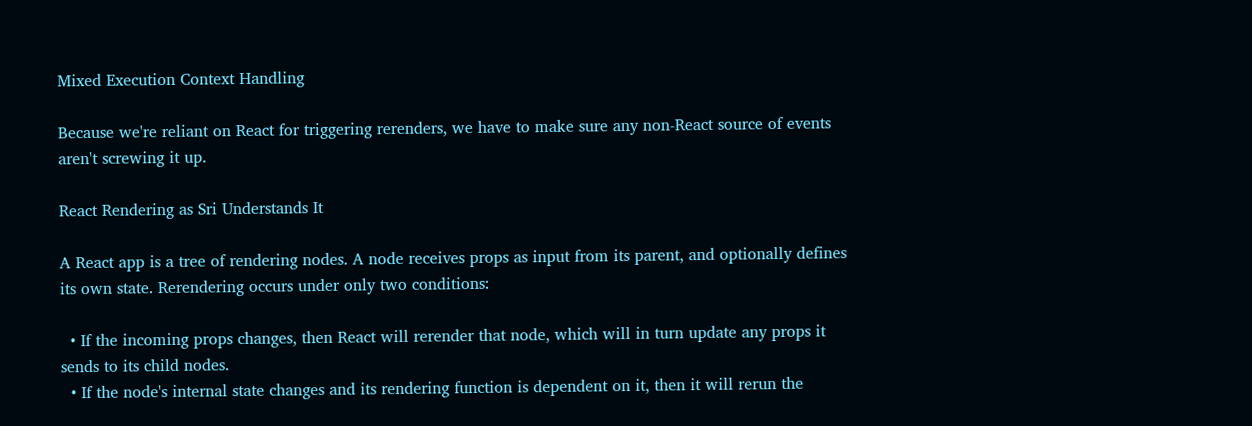Mixed Execution Context Handling

Because we're reliant on React for triggering rerenders, we have to make sure any non-React source of events aren't screwing it up.

React Rendering as Sri Understands It

A React app is a tree of rendering nodes. A node receives props as input from its parent, and optionally defines its own state. Rerendering occurs under only two conditions:

  • If the incoming props changes, then React will rerender that node, which will in turn update any props it sends to its child nodes.
  • If the node's internal state changes and its rendering function is dependent on it, then it will rerun the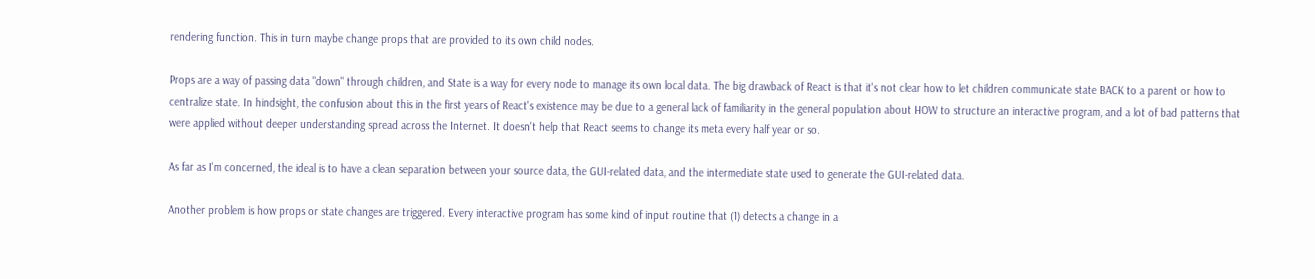rendering function. This in turn maybe change props that are provided to its own child nodes.

Props are a way of passing data "down" through children, and State is a way for every node to manage its own local data. The big drawback of React is that it's not clear how to let children communicate state BACK to a parent or how to centralize state. In hindsight, the confusion about this in the first years of React's existence may be due to a general lack of familiarity in the general population about HOW to structure an interactive program, and a lot of bad patterns that were applied without deeper understanding spread across the Internet. It doesn't help that React seems to change its meta every half year or so.

As far as I'm concerned, the ideal is to have a clean separation between your source data, the GUI-related data, and the intermediate state used to generate the GUI-related data.

Another problem is how props or state changes are triggered. Every interactive program has some kind of input routine that (1) detects a change in a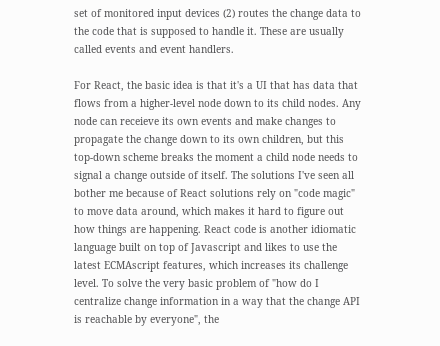set of monitored input devices (2) routes the change data to the code that is supposed to handle it. These are usually called events and event handlers.

For React, the basic idea is that it's a UI that has data that flows from a higher-level node down to its child nodes. Any node can receieve its own events and make changes to propagate the change down to its own children, but this top-down scheme breaks the moment a child node needs to signal a change outside of itself. The solutions I've seen all bother me because of React solutions rely on "code magic" to move data around, which makes it hard to figure out how things are happening. React code is another idiomatic language built on top of Javascript and likes to use the latest ECMAscript features, which increases its challenge level. To solve the very basic problem of "how do I centralize change information in a way that the change API is reachable by everyone", the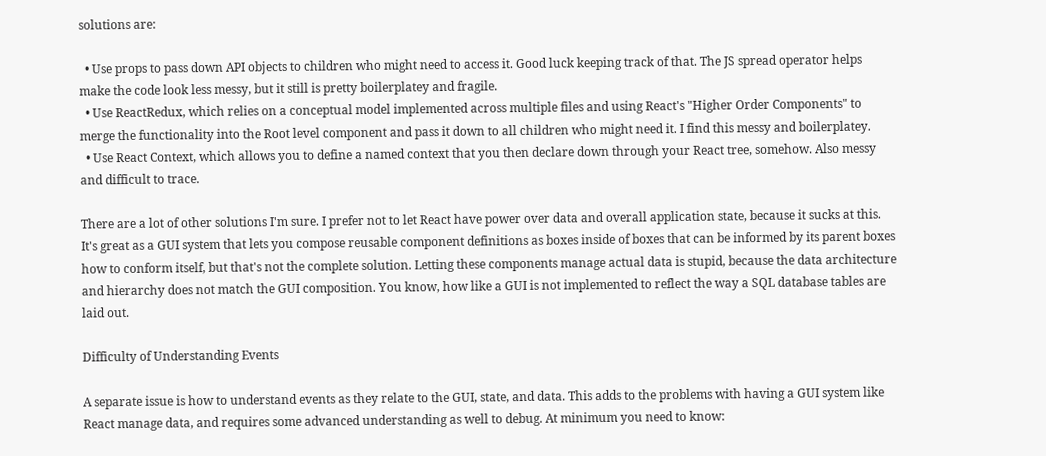solutions are:

  • Use props to pass down API objects to children who might need to access it. Good luck keeping track of that. The JS spread operator helps make the code look less messy, but it still is pretty boilerplatey and fragile.
  • Use ReactRedux, which relies on a conceptual model implemented across multiple files and using React's "Higher Order Components" to merge the functionality into the Root level component and pass it down to all children who might need it. I find this messy and boilerplatey.
  • Use React Context, which allows you to define a named context that you then declare down through your React tree, somehow. Also messy and difficult to trace.

There are a lot of other solutions I'm sure. I prefer not to let React have power over data and overall application state, because it sucks at this. It's great as a GUI system that lets you compose reusable component definitions as boxes inside of boxes that can be informed by its parent boxes how to conform itself, but that's not the complete solution. Letting these components manage actual data is stupid, because the data architecture and hierarchy does not match the GUI composition. You know, how like a GUI is not implemented to reflect the way a SQL database tables are laid out.

Difficulty of Understanding Events

A separate issue is how to understand events as they relate to the GUI, state, and data. This adds to the problems with having a GUI system like React manage data, and requires some advanced understanding as well to debug. At minimum you need to know: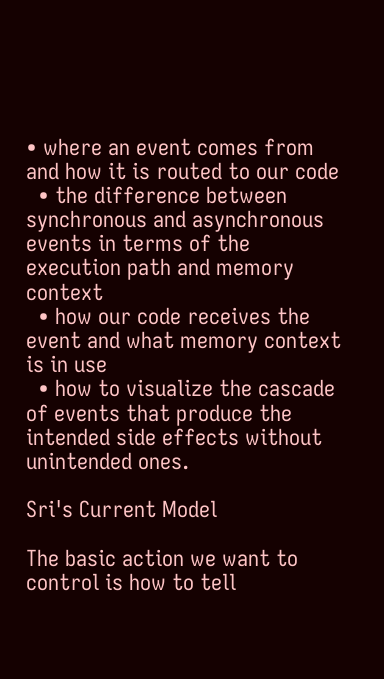• where an event comes from and how it is routed to our code
  • the difference between synchronous and asynchronous events in terms of the execution path and memory context
  • how our code receives the event and what memory context is in use
  • how to visualize the cascade of events that produce the intended side effects without unintended ones.

Sri's Current Model

The basic action we want to control is how to tell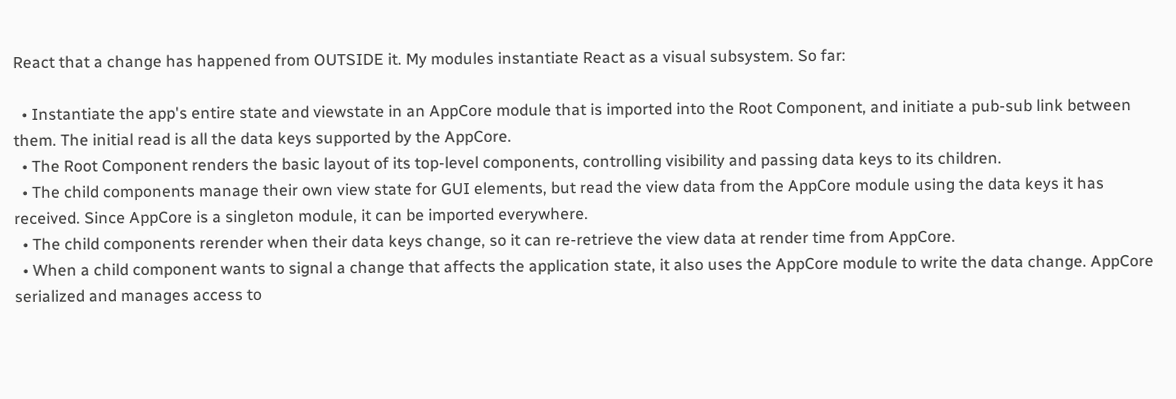React that a change has happened from OUTSIDE it. My modules instantiate React as a visual subsystem. So far:

  • Instantiate the app's entire state and viewstate in an AppCore module that is imported into the Root Component, and initiate a pub-sub link between them. The initial read is all the data keys supported by the AppCore.
  • The Root Component renders the basic layout of its top-level components, controlling visibility and passing data keys to its children.
  • The child components manage their own view state for GUI elements, but read the view data from the AppCore module using the data keys it has received. Since AppCore is a singleton module, it can be imported everywhere.
  • The child components rerender when their data keys change, so it can re-retrieve the view data at render time from AppCore.
  • When a child component wants to signal a change that affects the application state, it also uses the AppCore module to write the data change. AppCore serialized and manages access to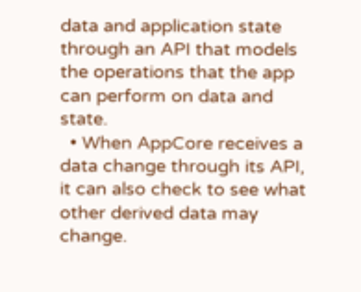data and application state through an API that models the operations that the app can perform on data and state.
  • When AppCore receives a data change through its API, it can also check to see what other derived data may change.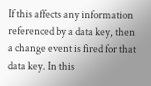If this affects any information referenced by a data key, then a change event is fired for that data key. In this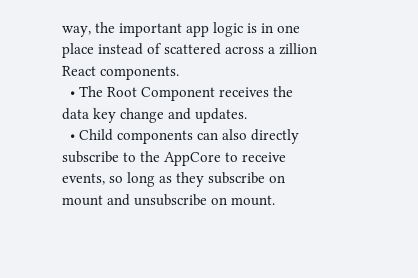way, the important app logic is in one place instead of scattered across a zillion React components.
  • The Root Component receives the data key change and updates.
  • Child components can also directly subscribe to the AppCore to receive events, so long as they subscribe on mount and unsubscribe on mount.